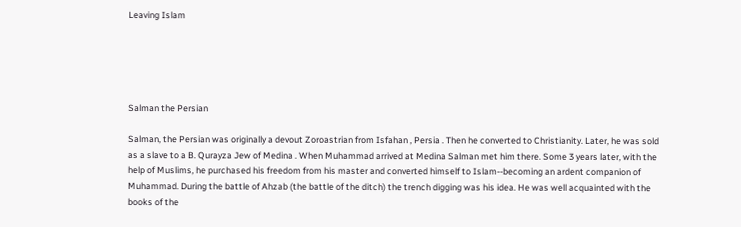Leaving Islam





Salman the Persian

Salman, the Persian was originally a devout Zoroastrian from Isfahan , Persia . Then he converted to Christianity. Later, he was sold as a slave to a B. Qurayza Jew of Medina . When Muhammad arrived at Medina Salman met him there. Some 3 years later, with the help of Muslims, he purchased his freedom from his master and converted himself to Islam--becoming an ardent companion of Muhammad. During the battle of Ahzab (the battle of the ditch) the trench digging was his idea. He was well acquainted with the books of the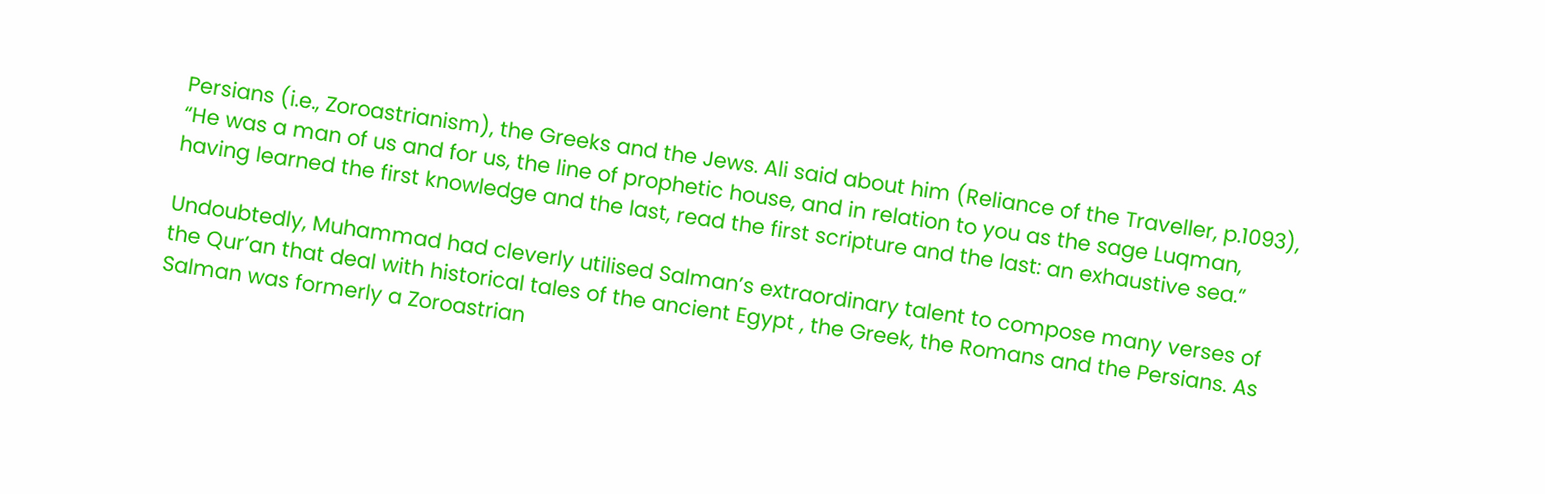Persians (i.e., Zoroastrianism), the Greeks and the Jews. Ali said about him (Reliance of the Traveller, p.1093), “He was a man of us and for us, the line of prophetic house, and in relation to you as the sage Luqman, having learned the first knowledge and the last, read the first scripture and the last: an exhaustive sea.”

Undoubtedly, Muhammad had cleverly utilised Salman’s extraordinary talent to compose many verses of the Qur’an that deal with historical tales of the ancient Egypt , the Greek, the Romans and the Persians. As Salman was formerly a Zoroastrian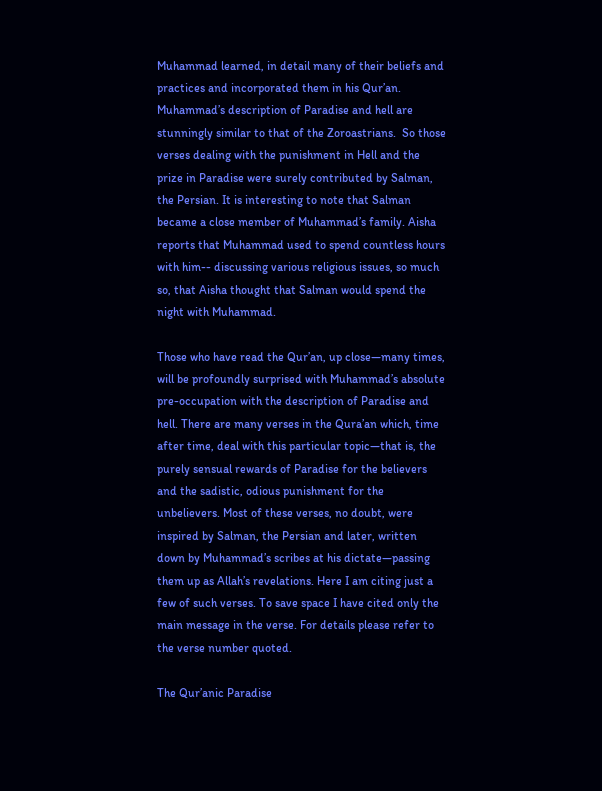Muhammad learned, in detail many of their beliefs and practices and incorporated them in his Qur’an. Muhammad’s description of Paradise and hell are stunningly similar to that of the Zoroastrians.  So those verses dealing with the punishment in Hell and the prize in Paradise were surely contributed by Salman, the Persian. It is interesting to note that Salman became a close member of Muhammad’s family. Aisha reports that Muhammad used to spend countless hours with him-- discussing various religious issues, so much so, that Aisha thought that Salman would spend the night with Muhammad.

Those who have read the Qur’an, up close—many times, will be profoundly surprised with Muhammad’s absolute pre-occupation with the description of Paradise and hell. There are many verses in the Qura’an which, time after time, deal with this particular topic—that is, the purely sensual rewards of Paradise for the believers and the sadistic, odious punishment for the unbelievers. Most of these verses, no doubt, were inspired by Salman, the Persian and later, written down by Muhammad’s scribes at his dictate—passing them up as Allah’s revelations. Here I am citing just a few of such verses. To save space I have cited only the main message in the verse. For details please refer to the verse number quoted.

The Qur’anic Paradise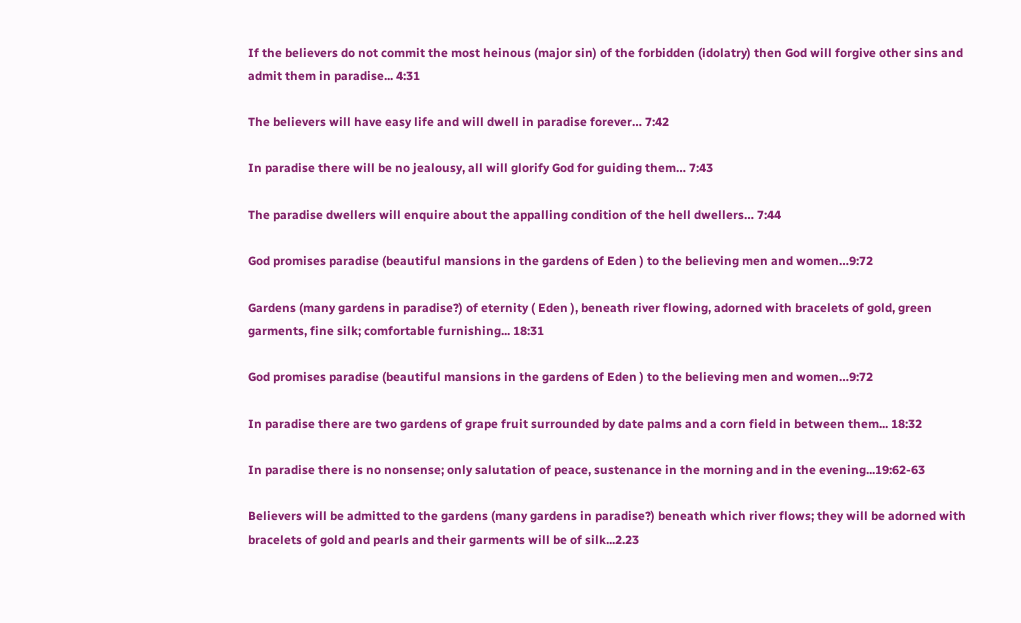If the believers do not commit the most heinous (major sin) of the forbidden (idolatry) then God will forgive other sins and admit them in paradise... 4:31

The believers will have easy life and will dwell in paradise forever… 7:42

In paradise there will be no jealousy, all will glorify God for guiding them… 7:43

The paradise dwellers will enquire about the appalling condition of the hell dwellers… 7:44

God promises paradise (beautiful mansions in the gardens of Eden ) to the believing men and women…9:72

Gardens (many gardens in paradise?) of eternity ( Eden ), beneath river flowing, adorned with bracelets of gold, green garments, fine silk; comfortable furnishing... 18:31

God promises paradise (beautiful mansions in the gardens of Eden ) to the believing men and women…9:72

In paradise there are two gardens of grape fruit surrounded by date palms and a corn field in between them... 18:32

In paradise there is no nonsense; only salutation of peace, sustenance in the morning and in the evening...19:62-63

Believers will be admitted to the gardens (many gardens in paradise?) beneath which river flows; they will be adorned with bracelets of gold and pearls and their garments will be of silk...2.23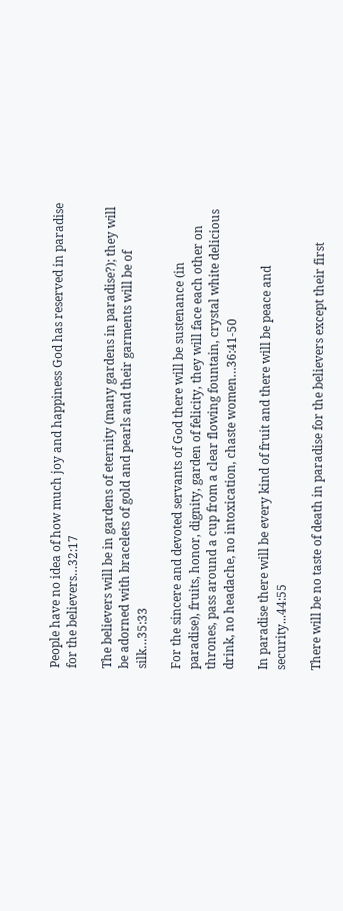People have no idea of how much joy and happiness God has reserved in paradise for the believers…32:17

The believers will be in gardens of eternity (many gardens in paradise?); they will be adorned with bracelets of gold and pearls and their garments will be of silk…35:33

For the sincere and devoted servants of God there will be sustenance (in paradise), fruits, honor, dignity, garden of felicity, they will face each other on thrones, pass around a cup from a clear flowing fountain, crystal white delicious drink, no headache, no intoxication, chaste women…36:41-50

In paradise there will be every kind of fruit and there will be peace and security...44:55

There will be no taste of death in paradise for the believers except their first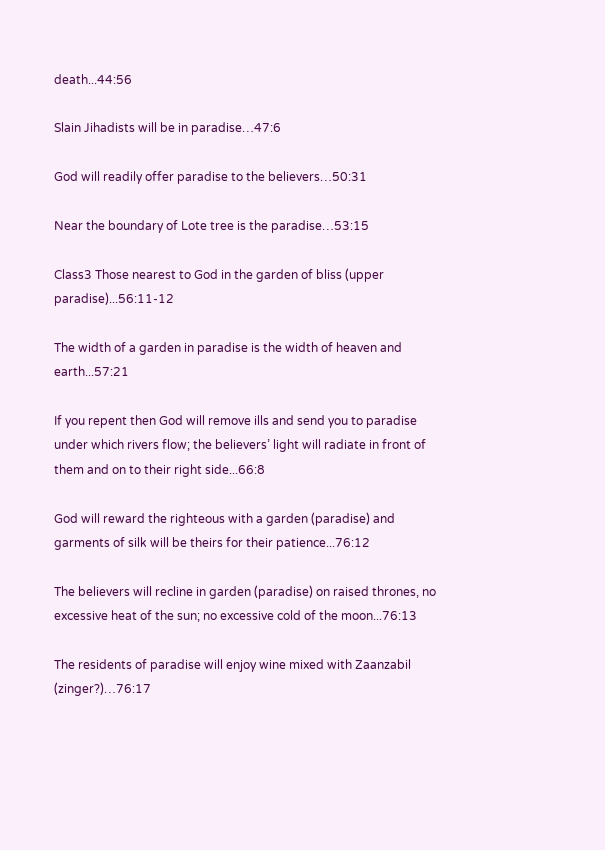death...44:56

Slain Jihadists will be in paradise…47:6

God will readily offer paradise to the believers…50:31

Near the boundary of Lote tree is the paradise…53:15

Class3 Those nearest to God in the garden of bliss (upper paradise)...56:11-12

The width of a garden in paradise is the width of heaven and earth...57:21

If you repent then God will remove ills and send you to paradise under which rivers flow; the believers’ light will radiate in front of them and on to their right side...66:8

God will reward the righteous with a garden (paradise) and garments of silk will be theirs for their patience...76:12

The believers will recline in garden (paradise) on raised thrones, no excessive heat of the sun; no excessive cold of the moon...76:13

The residents of paradise will enjoy wine mixed with Zaanzabil (zinger?)…76:17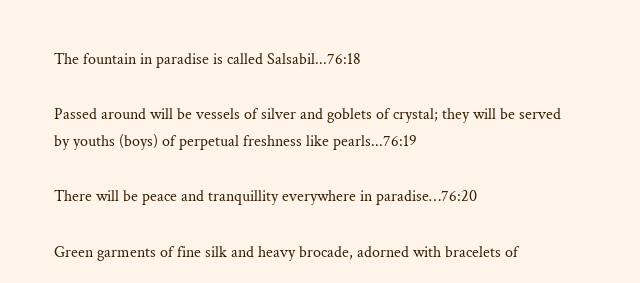The fountain in paradise is called Salsabil...76:18

Passed around will be vessels of silver and goblets of crystal; they will be served by youths (boys) of perpetual freshness like pearls...76:19

There will be peace and tranquillity everywhere in paradise…76:20

Green garments of fine silk and heavy brocade, adorned with bracelets of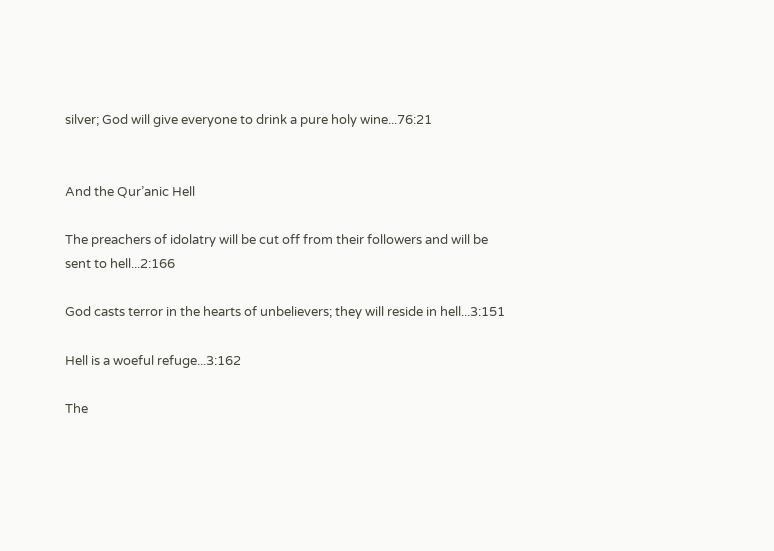silver; God will give everyone to drink a pure holy wine...76:21


And the Qur’anic Hell

The preachers of idolatry will be cut off from their followers and will be sent to hell...2:166

God casts terror in the hearts of unbelievers; they will reside in hell...3:151

Hell is a woeful refuge...3:162

The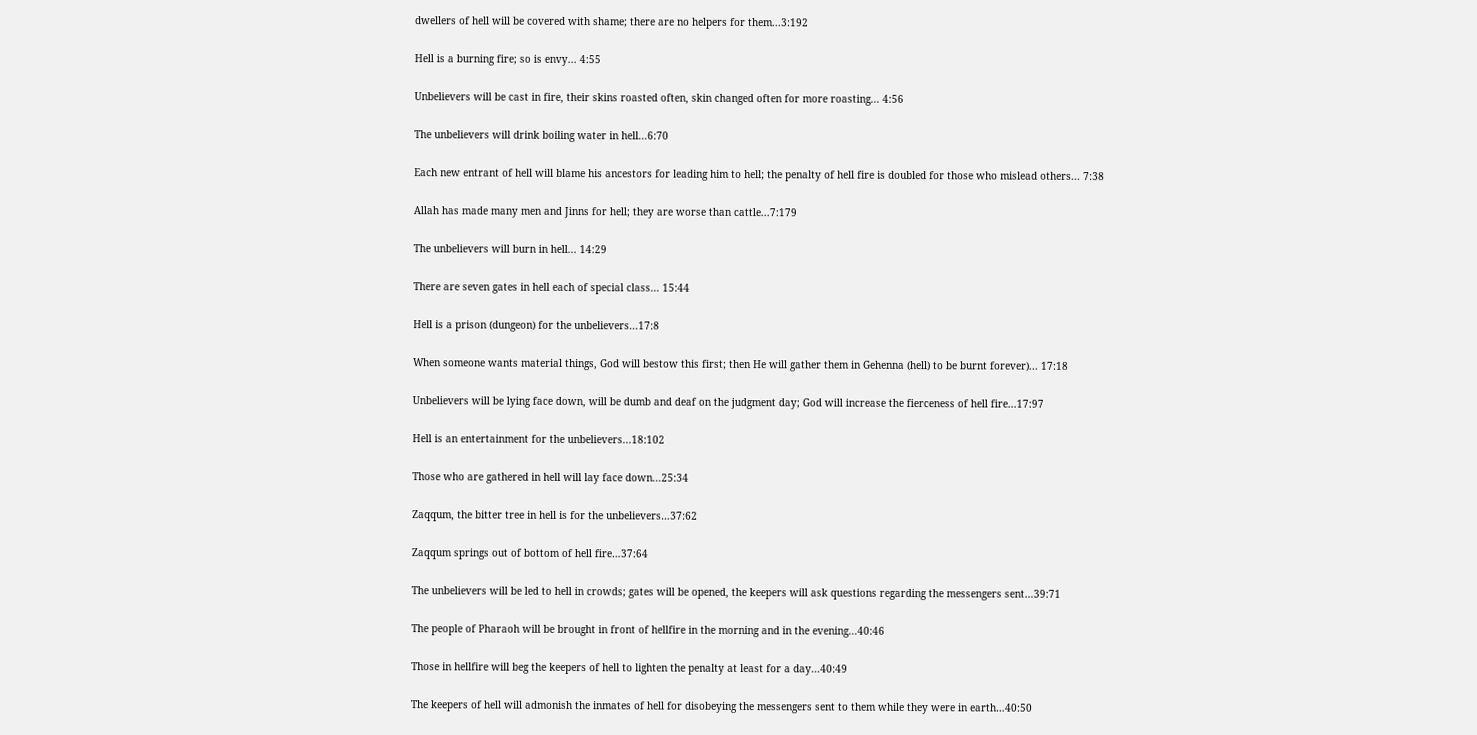dwellers of hell will be covered with shame; there are no helpers for them...3:192

Hell is a burning fire; so is envy... 4:55

Unbelievers will be cast in fire, their skins roasted often, skin changed often for more roasting... 4:56

The unbelievers will drink boiling water in hell...6:70

Each new entrant of hell will blame his ancestors for leading him to hell; the penalty of hell fire is doubled for those who mislead others... 7:38

Allah has made many men and Jinns for hell; they are worse than cattle...7:179

The unbelievers will burn in hell... 14:29

There are seven gates in hell each of special class... 15:44

Hell is a prison (dungeon) for the unbelievers...17:8

When someone wants material things, God will bestow this first; then He will gather them in Gehenna (hell) to be burnt forever)... 17:18

Unbelievers will be lying face down, will be dumb and deaf on the judgment day; God will increase the fierceness of hell fire...17:97

Hell is an entertainment for the unbelievers...18:102

Those who are gathered in hell will lay face down...25:34

Zaqqum, the bitter tree in hell is for the unbelievers…37:62

Zaqqum springs out of bottom of hell fire…37:64

The unbelievers will be led to hell in crowds; gates will be opened, the keepers will ask questions regarding the messengers sent…39:71

The people of Pharaoh will be brought in front of hellfire in the morning and in the evening...40:46

Those in hellfire will beg the keepers of hell to lighten the penalty at least for a day...40:49

The keepers of hell will admonish the inmates of hell for disobeying the messengers sent to them while they were in earth…40:50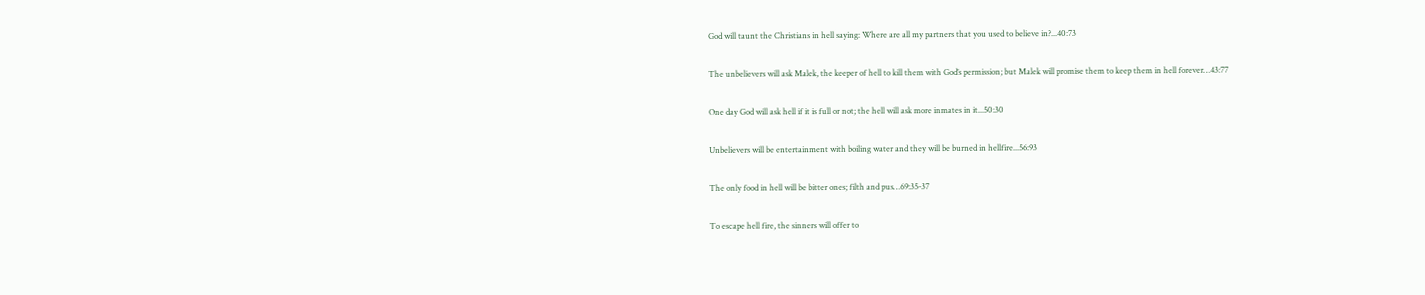God will taunt the Christians in hell saying: Where are all my partners that you used to believe in?...40:73

The unbelievers will ask Malek, the keeper of hell to kill them with God’s permission; but Malek will promise them to keep them in hell forever…43:77

One day God will ask hell if it is full or not; the hell will ask more inmates in it...50:30

Unbelievers will be entertainment with boiling water and they will be burned in hellfire...56:93

The only food in hell will be bitter ones; filth and pus…69:35-37

To escape hell fire, the sinners will offer to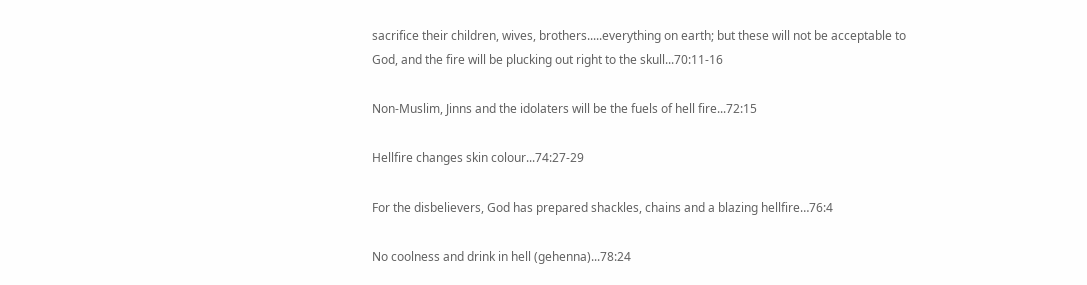sacrifice their children, wives, brothers.....everything on earth; but these will not be acceptable to God, and the fire will be plucking out right to the skull...70:11-16

Non-Muslim, Jinns and the idolaters will be the fuels of hell fire...72:15

Hellfire changes skin colour...74:27-29

For the disbelievers, God has prepared shackles, chains and a blazing hellfire…76:4

No coolness and drink in hell (gehenna)...78:24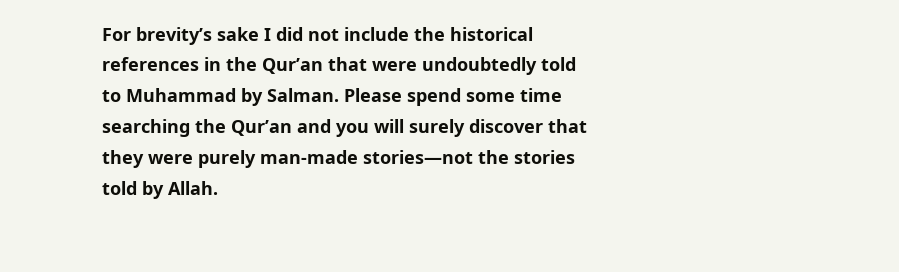For brevity’s sake I did not include the historical references in the Qur’an that were undoubtedly told to Muhammad by Salman. Please spend some time searching the Qur’an and you will surely discover that they were purely man-made stories—not the stories told by Allah.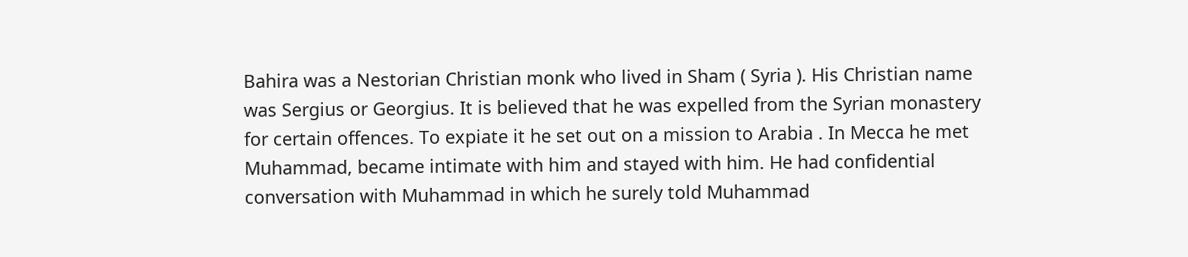Bahira was a Nestorian Christian monk who lived in Sham ( Syria ). His Christian name was Sergius or Georgius. It is believed that he was expelled from the Syrian monastery for certain offences. To expiate it he set out on a mission to Arabia . In Mecca he met Muhammad, became intimate with him and stayed with him. He had confidential conversation with Muhammad in which he surely told Muhammad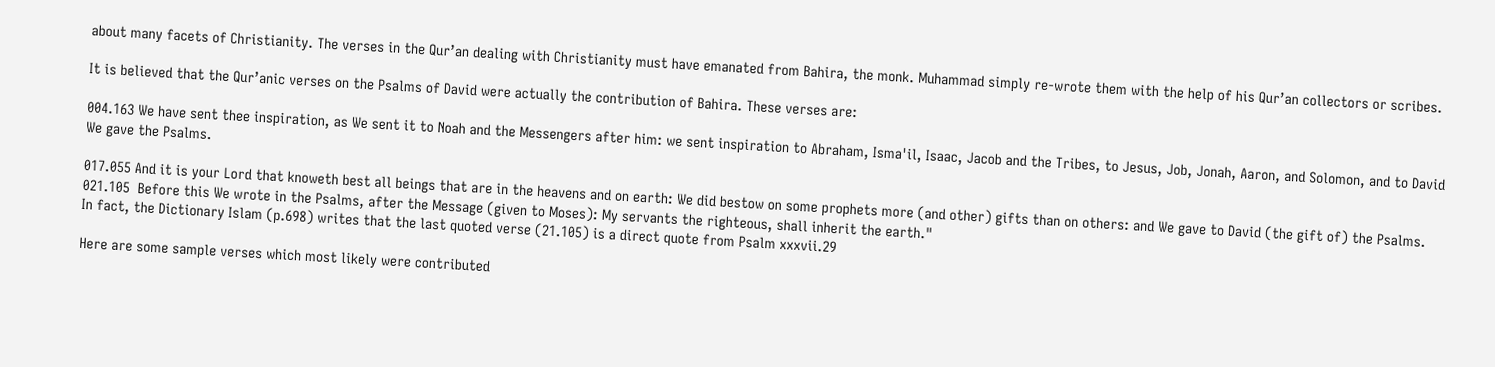about many facets of Christianity. The verses in the Qur’an dealing with Christianity must have emanated from Bahira, the monk. Muhammad simply re-wrote them with the help of his Qur’an collectors or scribes.

It is believed that the Qur’anic verses on the Psalms of David were actually the contribution of Bahira. These verses are:

004.163 We have sent thee inspiration, as We sent it to Noah and the Messengers after him: we sent inspiration to Abraham, Isma'il, Isaac, Jacob and the Tribes, to Jesus, Job, Jonah, Aaron, and Solomon, and to David We gave the Psalms.

017.055 And it is your Lord that knoweth best all beings that are in the heavens and on earth: We did bestow on some prophets more (and other) gifts than on others: and We gave to David (the gift of) the Psalms.
021.105  Before this We wrote in the Psalms, after the Message (given to Moses): My servants the righteous, shall inherit the earth."
In fact, the Dictionary Islam (p.698) writes that the last quoted verse (21.105) is a direct quote from Psalm xxxvii.29

Here are some sample verses which most likely were contributed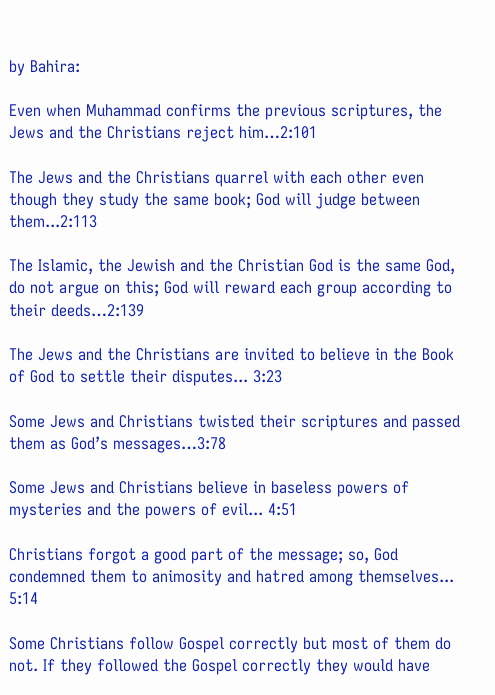by Bahira:

Even when Muhammad confirms the previous scriptures, the Jews and the Christians reject him…2:101

The Jews and the Christians quarrel with each other even though they study the same book; God will judge between them...2:113

The Islamic, the Jewish and the Christian God is the same God, do not argue on this; God will reward each group according to their deeds…2:139

The Jews and the Christians are invited to believe in the Book of God to settle their disputes... 3:23

Some Jews and Christians twisted their scriptures and passed them as God’s messages…3:78

Some Jews and Christians believe in baseless powers of mysteries and the powers of evil... 4:51

Christians forgot a good part of the message; so, God condemned them to animosity and hatred among themselves... 5:14

Some Christians follow Gospel correctly but most of them do not. If they followed the Gospel correctly they would have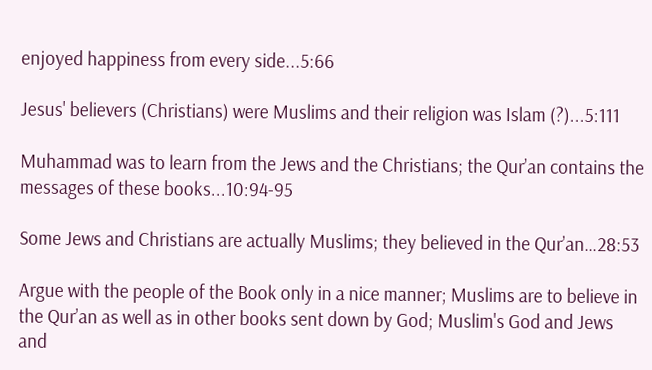enjoyed happiness from every side...5:66

Jesus' believers (Christians) were Muslims and their religion was Islam (?)...5:111

Muhammad was to learn from the Jews and the Christians; the Qur’an contains the messages of these books...10:94-95

Some Jews and Christians are actually Muslims; they believed in the Qur’an…28:53

Argue with the people of the Book only in a nice manner; Muslims are to believe in the Qur’an as well as in other books sent down by God; Muslim's God and Jews and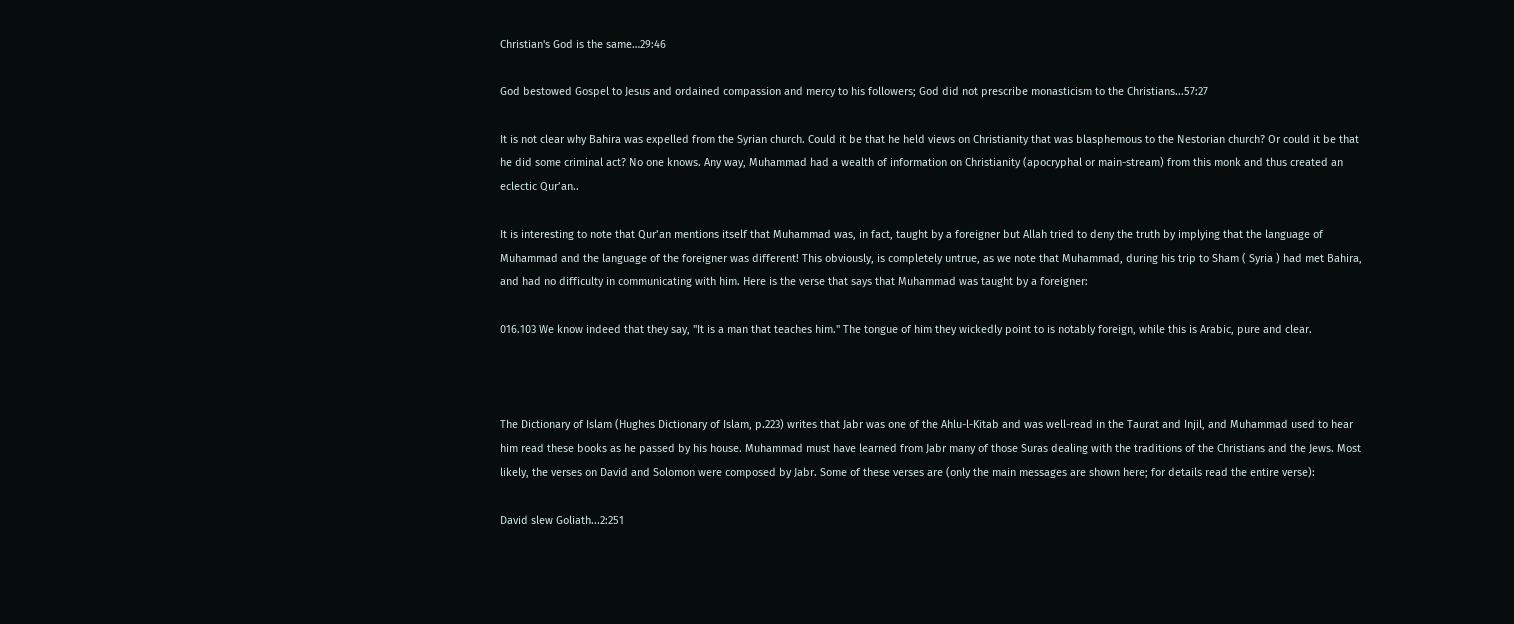Christian's God is the same…29:46

God bestowed Gospel to Jesus and ordained compassion and mercy to his followers; God did not prescribe monasticism to the Christians...57:27

It is not clear why Bahira was expelled from the Syrian church. Could it be that he held views on Christianity that was blasphemous to the Nestorian church? Or could it be that he did some criminal act? No one knows. Any way, Muhammad had a wealth of information on Christianity (apocryphal or main-stream) from this monk and thus created an eclectic Qur’an..

It is interesting to note that Qur’an mentions itself that Muhammad was, in fact, taught by a foreigner but Allah tried to deny the truth by implying that the language of Muhammad and the language of the foreigner was different! This obviously, is completely untrue, as we note that Muhammad, during his trip to Sham ( Syria ) had met Bahira, and had no difficulty in communicating with him. Here is the verse that says that Muhammad was taught by a foreigner:

016.103 We know indeed that they say, "It is a man that teaches him." The tongue of him they wickedly point to is notably foreign, while this is Arabic, pure and clear.



The Dictionary of Islam (Hughes Dictionary of Islam, p.223) writes that Jabr was one of the Ahlu-l-Kitab and was well-read in the Taurat and Injil, and Muhammad used to hear him read these books as he passed by his house. Muhammad must have learned from Jabr many of those Suras dealing with the traditions of the Christians and the Jews. Most likely, the verses on David and Solomon were composed by Jabr. Some of these verses are (only the main messages are shown here; for details read the entire verse):

David slew Goliath...2:251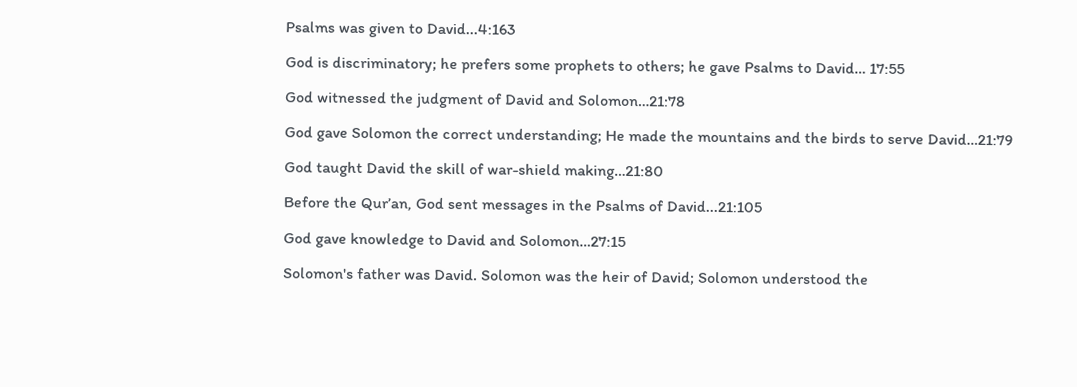Psalms was given to David...4:163

God is discriminatory; he prefers some prophets to others; he gave Psalms to David… 17:55

God witnessed the judgment of David and Solomon…21:78

God gave Solomon the correct understanding; He made the mountains and the birds to serve David…21:79

God taught David the skill of war-shield making…21:80

Before the Qur’an, God sent messages in the Psalms of David...21:105

God gave knowledge to David and Solomon…27:15

Solomon's father was David. Solomon was the heir of David; Solomon understood the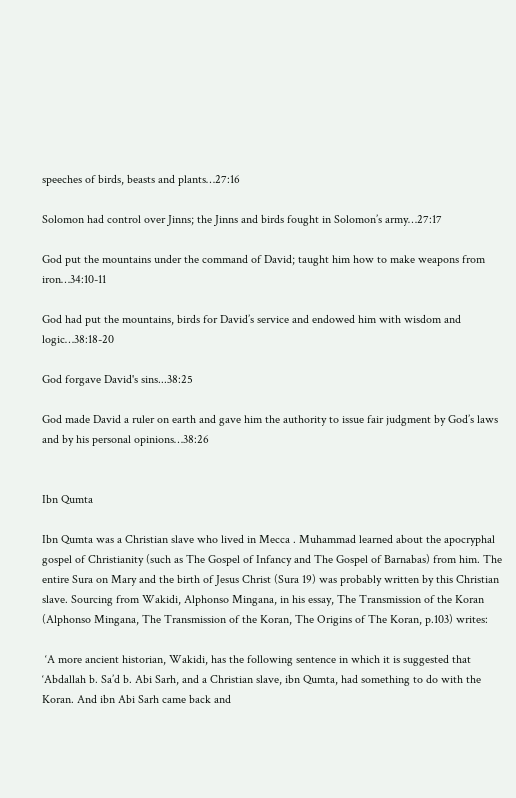speeches of birds, beasts and plants…27:16

Solomon had control over Jinns; the Jinns and birds fought in Solomon’s army…27:17

God put the mountains under the command of David; taught him how to make weapons from iron…34:10-11

God had put the mountains, birds for David’s service and endowed him with wisdom and logic…38:18-20

God forgave David's sins...38:25

God made David a ruler on earth and gave him the authority to issue fair judgment by God’s laws and by his personal opinions…38:26


Ibn Qumta

Ibn Qumta was a Christian slave who lived in Mecca . Muhammad learned about the apocryphal gospel of Christianity (such as The Gospel of Infancy and The Gospel of Barnabas) from him. The entire Sura on Mary and the birth of Jesus Christ (Sura 19) was probably written by this Christian slave. Sourcing from Wakidi, Alphonso Mingana, in his essay, The Transmission of the Koran (Alphonso Mingana, The Transmission of the Koran, The Origins of The Koran, p.103) writes:

 ‘A more ancient historian, Wakidi, has the following sentence in which it is suggested that ‘Abdallah b. Sa’d b. Abi Sarh, and a Christian slave, ibn Qumta, had something to do with the Koran. And ibn Abi Sarh came back and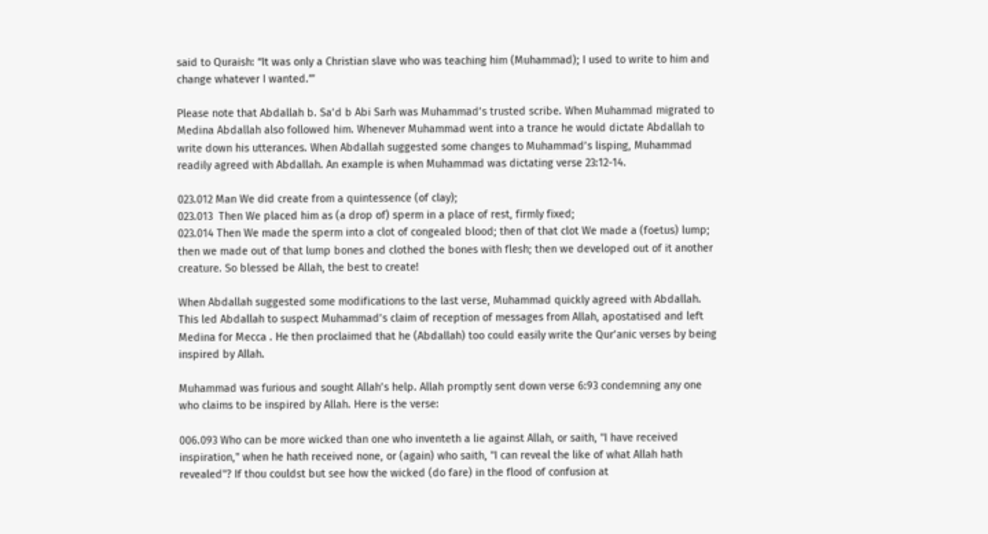said to Quraish: “It was only a Christian slave who was teaching him (Muhammad); I used to write to him and change whatever I wanted.”’

Please note that Abdallah b. Sa’d b Abi Sarh was Muhammad’s trusted scribe. When Muhammad migrated to Medina Abdallah also followed him. Whenever Muhammad went into a trance he would dictate Abdallah to write down his utterances. When Abdallah suggested some changes to Muhammad’s lisping, Muhammad readily agreed with Abdallah. An example is when Muhammad was dictating verse 23:12-14.

023.012 Man We did create from a quintessence (of clay);
023.013  Then We placed him as (a drop of) sperm in a place of rest, firmly fixed;
023.014 Then We made the sperm into a clot of congealed blood; then of that clot We made a (foetus) lump; then we made out of that lump bones and clothed the bones with flesh; then we developed out of it another creature. So blessed be Allah, the best to create!

When Abdallah suggested some modifications to the last verse, Muhammad quickly agreed with Abdallah. This led Abdallah to suspect Muhammad’s claim of reception of messages from Allah, apostatised and left Medina for Mecca . He then proclaimed that he (Abdallah) too could easily write the Qur’anic verses by being inspired by Allah.

Muhammad was furious and sought Allah’s help. Allah promptly sent down verse 6:93 condemning any one who claims to be inspired by Allah. Here is the verse:

006.093 Who can be more wicked than one who inventeth a lie against Allah, or saith, "I have received inspiration," when he hath received none, or (again) who saith, "I can reveal the like of what Allah hath revealed"? If thou couldst but see how the wicked (do fare) in the flood of confusion at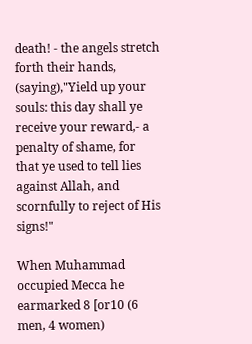death! - the angels stretch forth their hands, (saying),"Yield up your souls: this day shall ye receive your reward,- a penalty of shame, for that ye used to tell lies against Allah, and scornfully to reject of His signs!"

When Muhammad occupied Mecca he earmarked 8 [or10 (6 men, 4 women)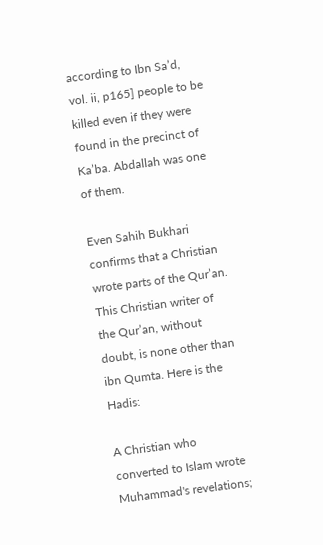according to Ibn Sa’d, vol. ii, p165] people to be killed even if they were found in the precinct of Ka’ba. Abdallah was one of them.

Even Sahih Bukhari confirms that a Christian wrote parts of the Qur’an. This Christian writer of the Qur’an, without doubt, is none other than ibn Qumta. Here is the Hadis:

A Christian who converted to Islam wrote Muhammad's revelations;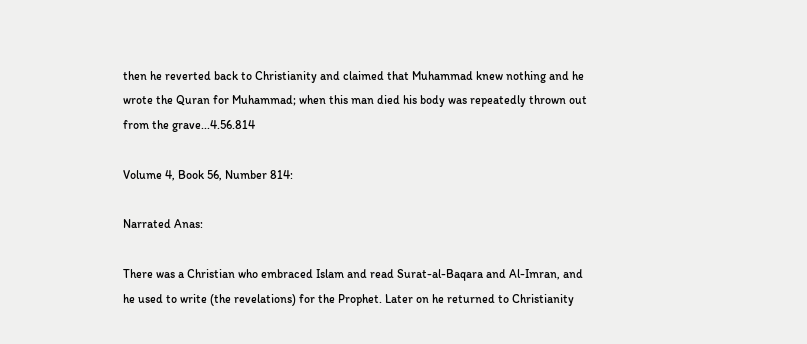then he reverted back to Christianity and claimed that Muhammad knew nothing and he wrote the Quran for Muhammad; when this man died his body was repeatedly thrown out from the grave...4.56.814

Volume 4, Book 56, Number 814:

Narrated Anas:

There was a Christian who embraced Islam and read Surat-al-Baqara and Al-Imran, and he used to write (the revelations) for the Prophet. Later on he returned to Christianity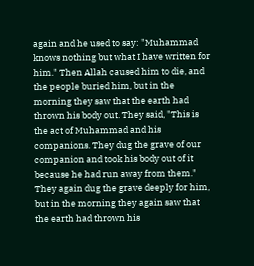again and he used to say: "Muhammad knows nothing but what I have written for him." Then Allah caused him to die, and the people buried him, but in the morning they saw that the earth had thrown his body out. They said, "This is the act of Muhammad and his companions. They dug the grave of our companion and took his body out of it because he had run away from them." They again dug the grave deeply for him, but in the morning they again saw that the earth had thrown his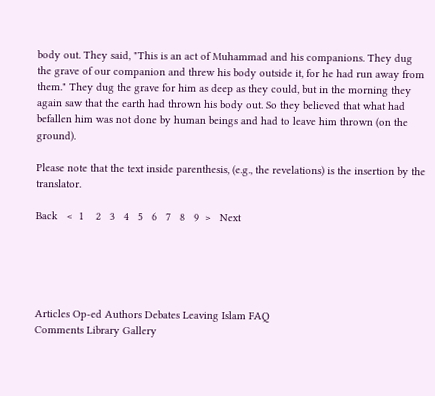body out. They said, "This is an act of Muhammad and his companions. They dug the grave of our companion and threw his body outside it, for he had run away from them." They dug the grave for him as deep as they could, but in the morning they again saw that the earth had thrown his body out. So they believed that what had befallen him was not done by human beings and had to leave him thrown (on the ground).

Please note that the text inside parenthesis, (e.g., the revelations) is the insertion by the translator.

Back   <  1    2   3   4   5   6   7   8   9  >   Next





Articles Op-ed Authors Debates Leaving Islam FAQ
Comments Library Gallery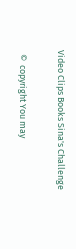Video Clips Books Sina's Challenge

  ©  copyright You may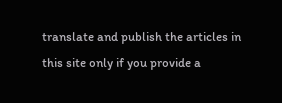translate and publish the articles in this site only if you provide a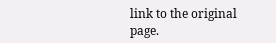link to the original page.